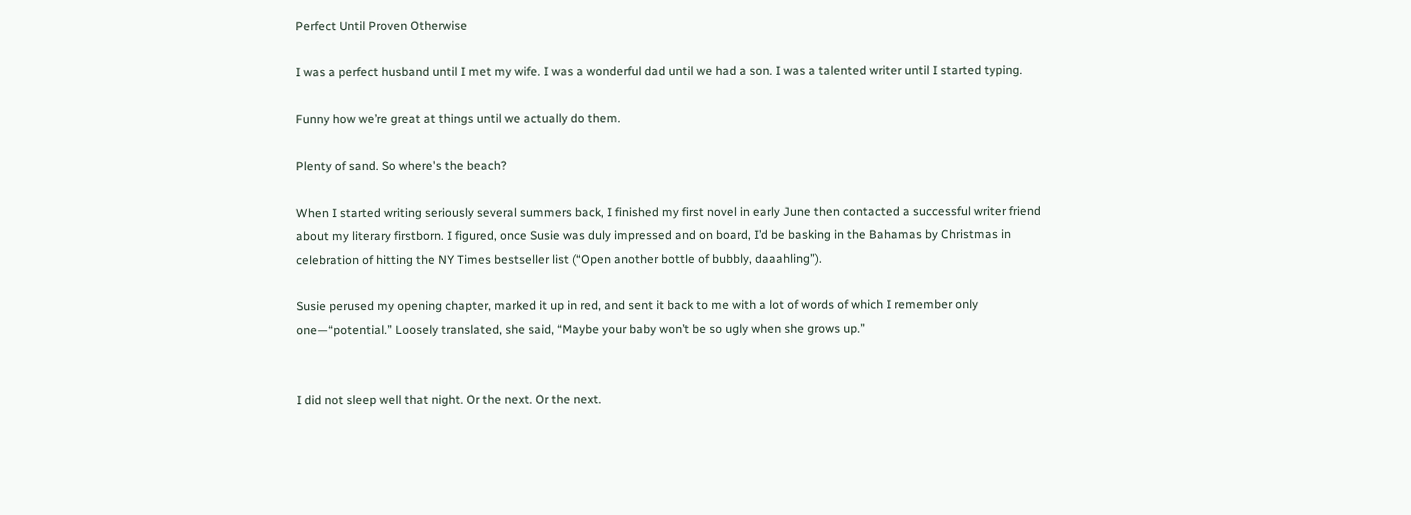Perfect Until Proven Otherwise

I was a perfect husband until I met my wife. I was a wonderful dad until we had a son. I was a talented writer until I started typing.

Funny how we’re great at things until we actually do them.

Plenty of sand. So where's the beach?

When I started writing seriously several summers back, I finished my first novel in early June then contacted a successful writer friend about my literary firstborn. I figured, once Susie was duly impressed and on board, I’d be basking in the Bahamas by Christmas in celebration of hitting the NY Times bestseller list (“Open another bottle of bubbly, daaahling”).

Susie perused my opening chapter, marked it up in red, and sent it back to me with a lot of words of which I remember only one—“potential.” Loosely translated, she said, “Maybe your baby won’t be so ugly when she grows up.”


I did not sleep well that night. Or the next. Or the next.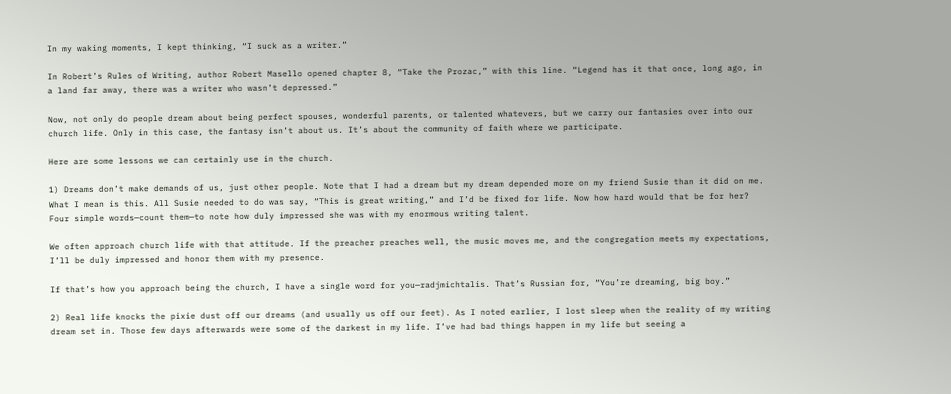In my waking moments, I kept thinking, “I suck as a writer.”

In Robert’s Rules of Writing, author Robert Masello opened chapter 8, “Take the Prozac,” with this line. “Legend has it that once, long ago, in a land far away, there was a writer who wasn’t depressed.”

Now, not only do people dream about being perfect spouses, wonderful parents, or talented whatevers, but we carry our fantasies over into our church life. Only in this case, the fantasy isn’t about us. It’s about the community of faith where we participate.

Here are some lessons we can certainly use in the church.

1) Dreams don’t make demands of us, just other people. Note that I had a dream but my dream depended more on my friend Susie than it did on me. What I mean is this. All Susie needed to do was say, “This is great writing,” and I’d be fixed for life. Now how hard would that be for her? Four simple words—count them—to note how duly impressed she was with my enormous writing talent.

We often approach church life with that attitude. If the preacher preaches well, the music moves me, and the congregation meets my expectations, I’ll be duly impressed and honor them with my presence.

If that’s how you approach being the church, I have a single word for you—radjmichtalis. That’s Russian for, “You’re dreaming, big boy.”

2) Real life knocks the pixie dust off our dreams (and usually us off our feet). As I noted earlier, I lost sleep when the reality of my writing dream set in. Those few days afterwards were some of the darkest in my life. I’ve had bad things happen in my life but seeing a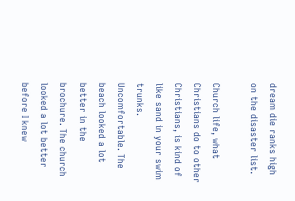dream die ranks high on the disaster list.

Church life, what Christians do to other Christians, is kind of like sand in your swim trunks. Uncomfortable. The beach looked a lot better in the brochure. The church looked a lot better before I knew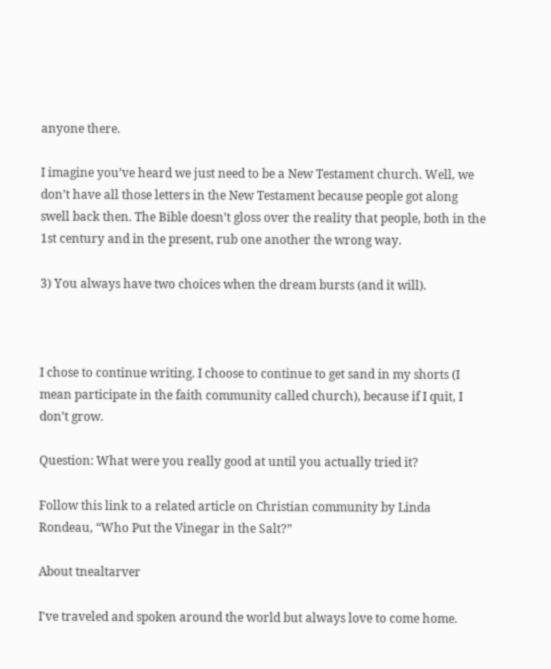anyone there.

I imagine you’ve heard we just need to be a New Testament church. Well, we don’t have all those letters in the New Testament because people got along swell back then. The Bible doesn’t gloss over the reality that people, both in the 1st century and in the present, rub one another the wrong way.

3) You always have two choices when the dream bursts (and it will).



I chose to continue writing. I choose to continue to get sand in my shorts (I mean participate in the faith community called church), because if I quit, I don’t grow.

Question: What were you really good at until you actually tried it?

Follow this link to a related article on Christian community by Linda Rondeau, “Who Put the Vinegar in the Salt?”

About tnealtarver

I've traveled and spoken around the world but always love to come home.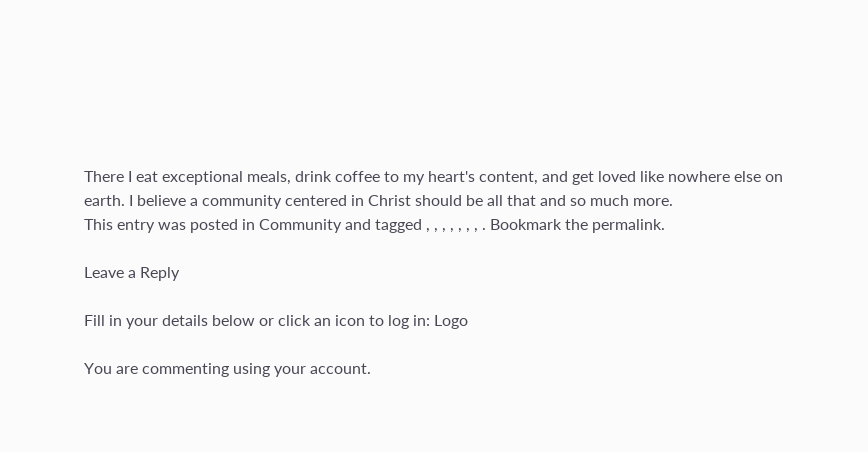There I eat exceptional meals, drink coffee to my heart's content, and get loved like nowhere else on earth. I believe a community centered in Christ should be all that and so much more.
This entry was posted in Community and tagged , , , , , , , . Bookmark the permalink.

Leave a Reply

Fill in your details below or click an icon to log in: Logo

You are commenting using your account.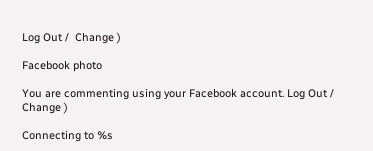Log Out /  Change )

Facebook photo

You are commenting using your Facebook account. Log Out /  Change )

Connecting to %s